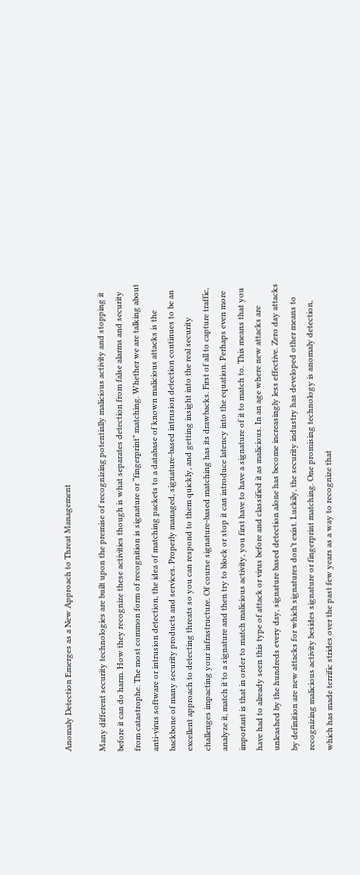Anomaly Detection Emerges as a New Approach to Threat Management

Many different security technologies are built upon the premise of recognizing potentially malicious activity and stopping it before it can do harm. How they recognize these activities though is what separates detection from false alarms and security from catastrophe. The most common form of recognition is signature or “fingerprint” matching. Whether we are talking about anti-virus software or intrusion detection, the idea of matching packets to a database of known malicious attacks is the backbone of many security products and services. Properly managed, signature-based intrusion detection continues to be an excellent approach to detecting threats so you can respond to them quickly, and getting insight into the real security challenges impacting your infrastructure. Of course signature-based matching has its drawbacks. First of all to capture traffic, analyze it, match it to a signature and then try to block or stop it can introduce latency into the equation. Perhaps even more important is that in order to match malicious activity, you first have to have a signature of it to match to. This means that you have had to already seen this type of attack or virus before and classified it as malicious. In an age where new attacks are unleashed by the hundreds every day, signature based detection alone has become increasingly less effective. Zero day attacks by definition are new attacks for which signatures don’t exist. Luckily, the security industry has developed other means to recognizing malicious activity besides signature or fingerprint matching. One promising technology is anomaly detection, which has made terrific strides over the past few years as a way to recognize that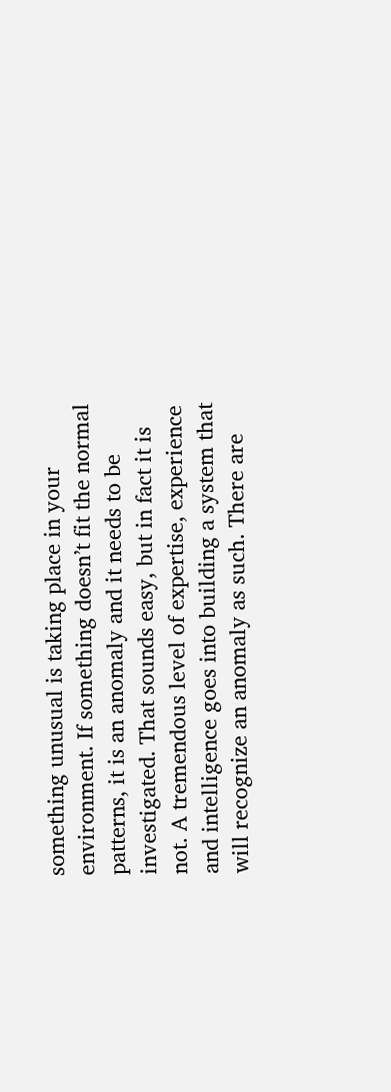something unusual is taking place in your environment. If something doesn’t fit the normal patterns, it is an anomaly and it needs to be investigated. That sounds easy, but in fact it is not. A tremendous level of expertise, experience and intelligence goes into building a system that will recognize an anomaly as such. There are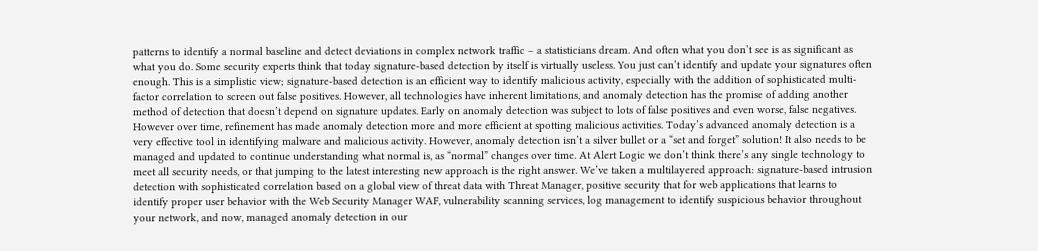patterns to identify a normal baseline and detect deviations in complex network traffic – a statisticians dream. And often what you don’t see is as significant as what you do. Some security experts think that today signature-based detection by itself is virtually useless. You just can’t identify and update your signatures often enough. This is a simplistic view; signature-based detection is an efficient way to identify malicious activity, especially with the addition of sophisticated multi-factor correlation to screen out false positives. However, all technologies have inherent limitations, and anomaly detection has the promise of adding another method of detection that doesn’t depend on signature updates. Early on anomaly detection was subject to lots of false positives and even worse, false negatives. However over time, refinement has made anomaly detection more and more efficient at spotting malicious activities. Today’s advanced anomaly detection is a very effective tool in identifying malware and malicious activity. However, anomaly detection isn’t a silver bullet or a “set and forget” solution! It also needs to be managed and updated to continue understanding what normal is, as “normal” changes over time. At Alert Logic we don’t think there’s any single technology to meet all security needs, or that jumping to the latest interesting new approach is the right answer. We’ve taken a multilayered approach: signature-based intrusion detection with sophisticated correlation based on a global view of threat data with Threat Manager, positive security that for web applications that learns to identify proper user behavior with the Web Security Manager WAF, vulnerability scanning services, log management to identify suspicious behavior throughout your network, and now, managed anomaly detection in our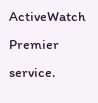ActiveWatch Premier service.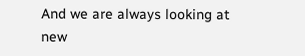And we are always looking at new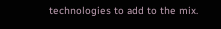technologies to add to the mix.